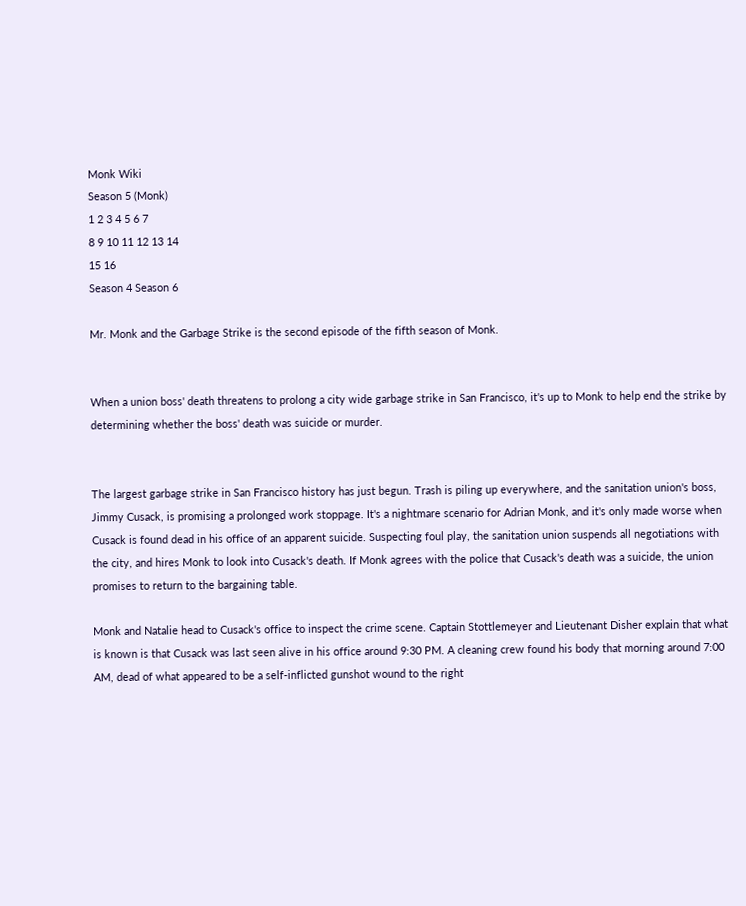Monk Wiki
Season 5 (Monk)
1 2 3 4 5 6 7
8 9 10 11 12 13 14
15 16
Season 4 Season 6

Mr. Monk and the Garbage Strike is the second episode of the fifth season of Monk.


When a union boss' death threatens to prolong a city wide garbage strike in San Francisco, it's up to Monk to help end the strike by determining whether the boss' death was suicide or murder.


The largest garbage strike in San Francisco history has just begun. Trash is piling up everywhere, and the sanitation union's boss, Jimmy Cusack, is promising a prolonged work stoppage. It's a nightmare scenario for Adrian Monk, and it's only made worse when Cusack is found dead in his office of an apparent suicide. Suspecting foul play, the sanitation union suspends all negotiations with the city, and hires Monk to look into Cusack's death. If Monk agrees with the police that Cusack's death was a suicide, the union promises to return to the bargaining table.

Monk and Natalie head to Cusack's office to inspect the crime scene. Captain Stottlemeyer and Lieutenant Disher explain that what is known is that Cusack was last seen alive in his office around 9:30 PM. A cleaning crew found his body that morning around 7:00 AM, dead of what appeared to be a self-inflicted gunshot wound to the right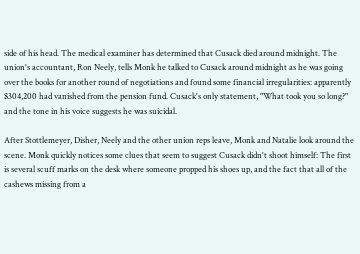side of his head. The medical examiner has determined that Cusack died around midnight. The union's accountant, Ron Neely, tells Monk he talked to Cusack around midnight as he was going over the books for another round of negotiations and found some financial irregularities: apparently $304,200 had vanished from the pension fund. Cusack's only statement, "What took you so long?" and the tone in his voice suggests he was suicidal.

After Stottlemeyer, Disher, Neely and the other union reps leave, Monk and Natalie look around the scene. Monk quickly notices some clues that seem to suggest Cusack didn't shoot himself: The first is several scuff marks on the desk where someone propped his shoes up, and the fact that all of the cashews missing from a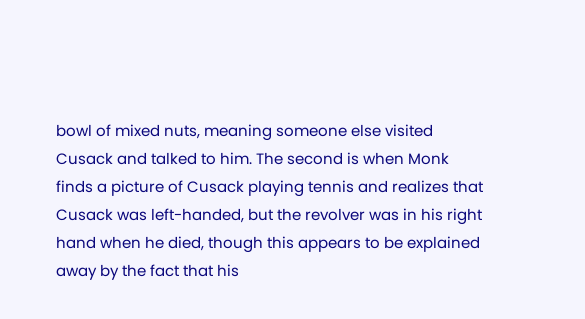bowl of mixed nuts, meaning someone else visited Cusack and talked to him. The second is when Monk finds a picture of Cusack playing tennis and realizes that Cusack was left-handed, but the revolver was in his right hand when he died, though this appears to be explained away by the fact that his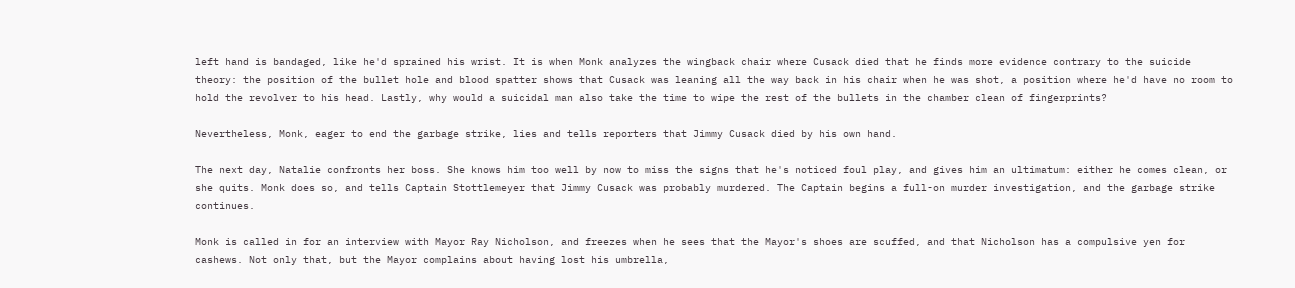left hand is bandaged, like he'd sprained his wrist. It is when Monk analyzes the wingback chair where Cusack died that he finds more evidence contrary to the suicide theory: the position of the bullet hole and blood spatter shows that Cusack was leaning all the way back in his chair when he was shot, a position where he'd have no room to hold the revolver to his head. Lastly, why would a suicidal man also take the time to wipe the rest of the bullets in the chamber clean of fingerprints?

Nevertheless, Monk, eager to end the garbage strike, lies and tells reporters that Jimmy Cusack died by his own hand.

The next day, Natalie confronts her boss. She knows him too well by now to miss the signs that he's noticed foul play, and gives him an ultimatum: either he comes clean, or she quits. Monk does so, and tells Captain Stottlemeyer that Jimmy Cusack was probably murdered. The Captain begins a full-on murder investigation, and the garbage strike continues.

Monk is called in for an interview with Mayor Ray Nicholson, and freezes when he sees that the Mayor's shoes are scuffed, and that Nicholson has a compulsive yen for cashews. Not only that, but the Mayor complains about having lost his umbrella,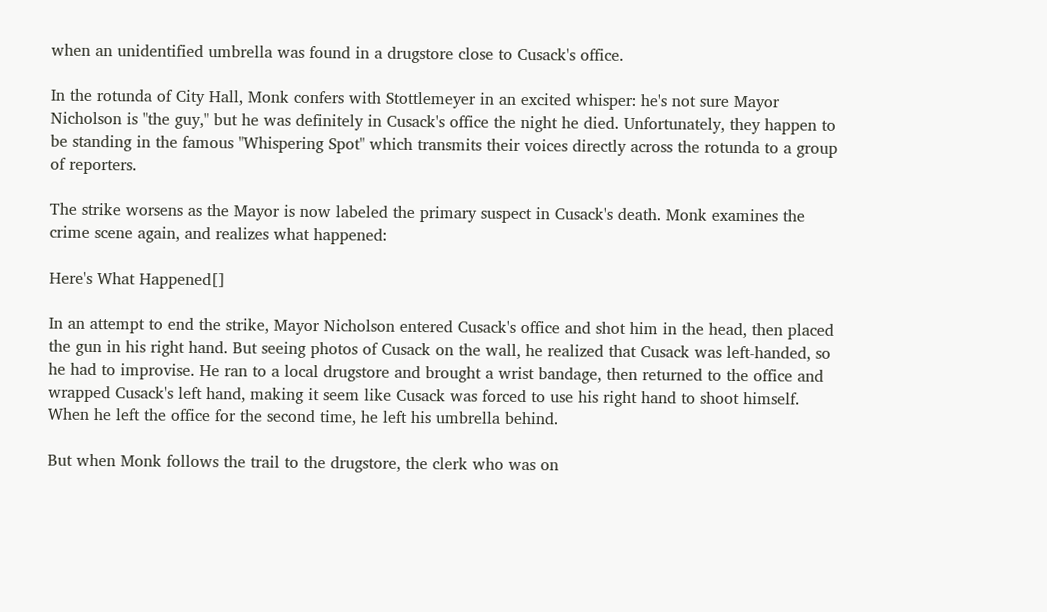when an unidentified umbrella was found in a drugstore close to Cusack's office.

In the rotunda of City Hall, Monk confers with Stottlemeyer in an excited whisper: he's not sure Mayor Nicholson is "the guy," but he was definitely in Cusack's office the night he died. Unfortunately, they happen to be standing in the famous "Whispering Spot" which transmits their voices directly across the rotunda to a group of reporters.

The strike worsens as the Mayor is now labeled the primary suspect in Cusack's death. Monk examines the crime scene again, and realizes what happened:

Here's What Happened[]

In an attempt to end the strike, Mayor Nicholson entered Cusack's office and shot him in the head, then placed the gun in his right hand. But seeing photos of Cusack on the wall, he realized that Cusack was left-handed, so he had to improvise. He ran to a local drugstore and brought a wrist bandage, then returned to the office and wrapped Cusack's left hand, making it seem like Cusack was forced to use his right hand to shoot himself. When he left the office for the second time, he left his umbrella behind.

But when Monk follows the trail to the drugstore, the clerk who was on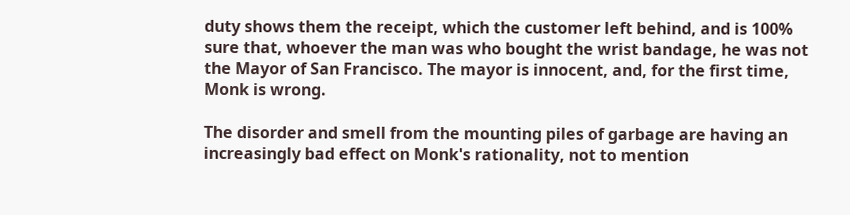duty shows them the receipt, which the customer left behind, and is 100% sure that, whoever the man was who bought the wrist bandage, he was not the Mayor of San Francisco. The mayor is innocent, and, for the first time, Monk is wrong.

The disorder and smell from the mounting piles of garbage are having an increasingly bad effect on Monk's rationality, not to mention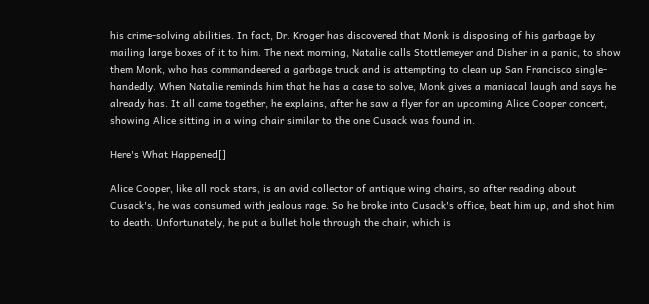his crime-solving abilities. In fact, Dr. Kroger has discovered that Monk is disposing of his garbage by mailing large boxes of it to him. The next morning, Natalie calls Stottlemeyer and Disher in a panic, to show them Monk, who has commandeered a garbage truck and is attempting to clean up San Francisco single-handedly. When Natalie reminds him that he has a case to solve, Monk gives a maniacal laugh and says he already has. It all came together, he explains, after he saw a flyer for an upcoming Alice Cooper concert, showing Alice sitting in a wing chair similar to the one Cusack was found in.

Here's What Happened[]

Alice Cooper, like all rock stars, is an avid collector of antique wing chairs, so after reading about Cusack's, he was consumed with jealous rage. So he broke into Cusack's office, beat him up, and shot him to death. Unfortunately, he put a bullet hole through the chair, which is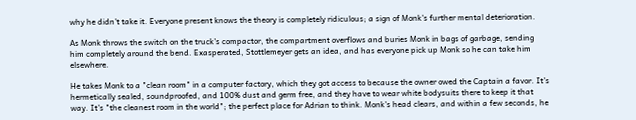why he didn't take it. Everyone present knows the theory is completely ridiculous; a sign of Monk's further mental deterioration.

As Monk throws the switch on the truck's compactor, the compartment overflows and buries Monk in bags of garbage, sending him completely around the bend. Exasperated, Stottlemeyer gets an idea, and has everyone pick up Monk so he can take him elsewhere.

He takes Monk to a "clean room" in a computer factory, which they got access to because the owner owed the Captain a favor. It's hermetically sealed, soundproofed, and 100% dust and germ free, and they have to wear white bodysuits there to keep it that way. It's "the cleanest room in the world"; the perfect place for Adrian to think. Monk's head clears, and within a few seconds, he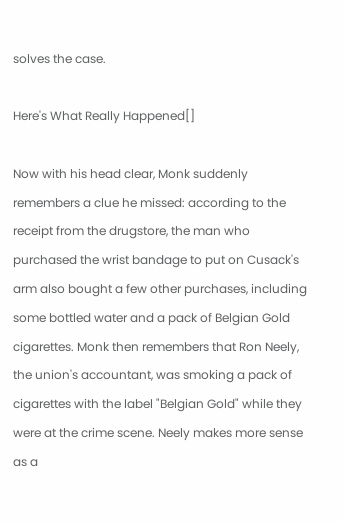solves the case.

Here's What Really Happened[]

Now with his head clear, Monk suddenly remembers a clue he missed: according to the receipt from the drugstore, the man who purchased the wrist bandage to put on Cusack's arm also bought a few other purchases, including some bottled water and a pack of Belgian Gold cigarettes. Monk then remembers that Ron Neely, the union's accountant, was smoking a pack of cigarettes with the label "Belgian Gold" while they were at the crime scene. Neely makes more sense as a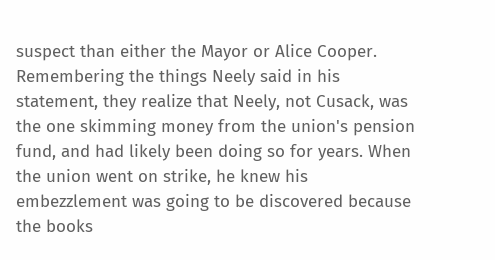suspect than either the Mayor or Alice Cooper. Remembering the things Neely said in his statement, they realize that Neely, not Cusack, was the one skimming money from the union's pension fund, and had likely been doing so for years. When the union went on strike, he knew his embezzlement was going to be discovered because the books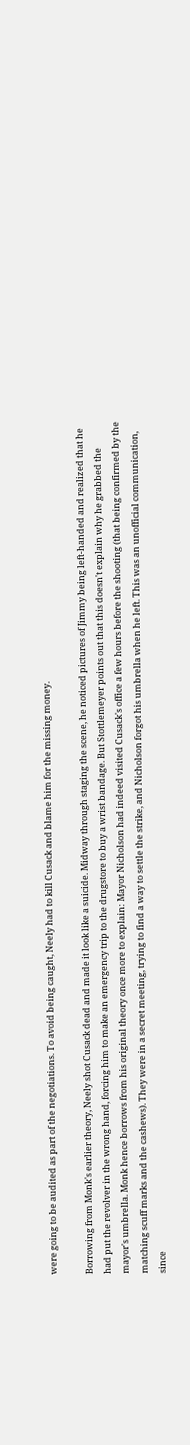were going to be audited as part of the negotiations. To avoid being caught, Neely had to kill Cusack and blame him for the missing money.

Borrowing from Monk's earlier theory, Neely shot Cusack dead and made it look like a suicide. Midway through staging the scene, he noticed pictures of Jimmy being left-handed and realized that he had put the revolver in the wrong hand, forcing him to make an emergency trip to the drugstore to buy a wrist bandage. But Stottlemeyer points out that this doesn't explain why he grabbed the mayor's umbrella. Monk hence borrows from his original theory once more to explain: Mayor Nicholson had indeed visited Cusack's office a few hours before the shooting (that being confirmed by the matching scuff marks and the cashews). They were in a secret meeting, trying to find a way to settle the strike, and Nicholson forgot his umbrella when he left. This was an unofficial communication, since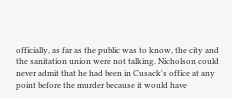officially, as far as the public was to know, the city and the sanitation union were not talking. Nicholson could never admit that he had been in Cusack's office at any point before the murder because it would have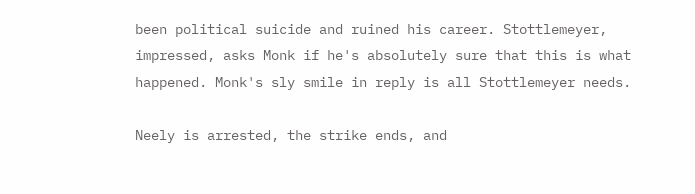been political suicide and ruined his career. Stottlemeyer, impressed, asks Monk if he's absolutely sure that this is what happened. Monk's sly smile in reply is all Stottlemeyer needs.

Neely is arrested, the strike ends, and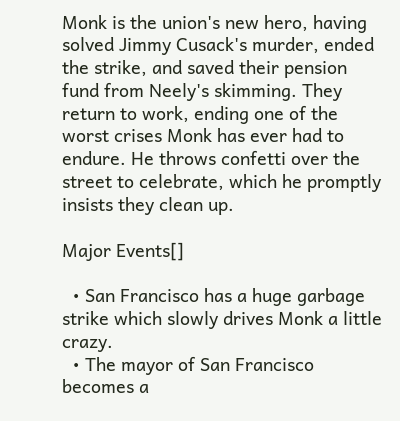Monk is the union's new hero, having solved Jimmy Cusack's murder, ended the strike, and saved their pension fund from Neely's skimming. They return to work, ending one of the worst crises Monk has ever had to endure. He throws confetti over the street to celebrate, which he promptly insists they clean up.

Major Events[]

  • San Francisco has a huge garbage strike which slowly drives Monk a little crazy.
  • The mayor of San Francisco becomes a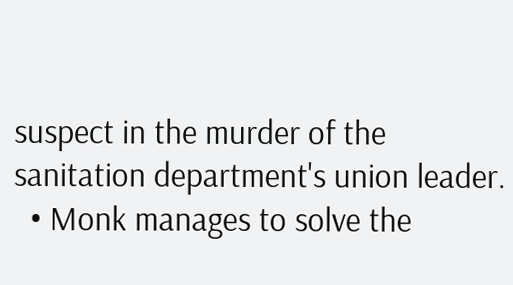suspect in the murder of the sanitation department's union leader.
  • Monk manages to solve the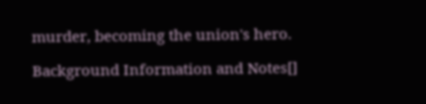murder, becoming the union's hero.

Background Information and Notes[]